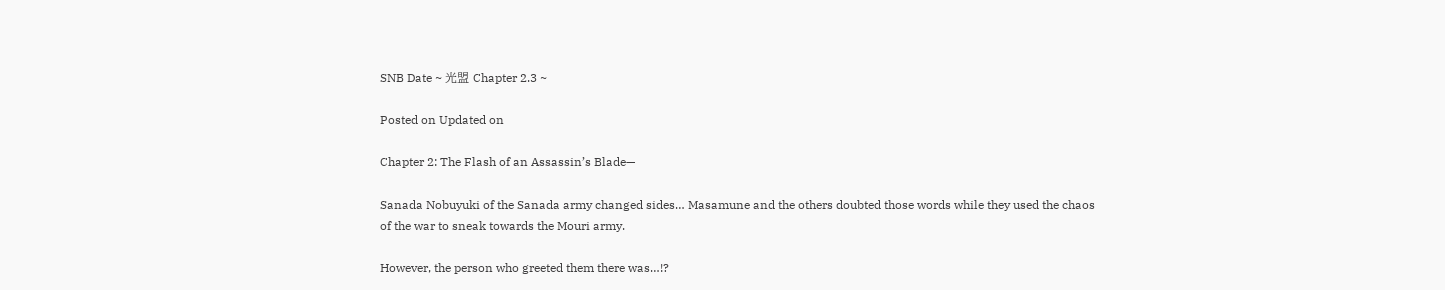SNB Date ~ 光盟 Chapter 2.3 ~

Posted on Updated on

Chapter 2: The Flash of an Assassin’s Blade—

Sanada Nobuyuki of the Sanada army changed sides… Masamune and the others doubted those words while they used the chaos of the war to sneak towards the Mouri army.

However, the person who greeted them there was…!?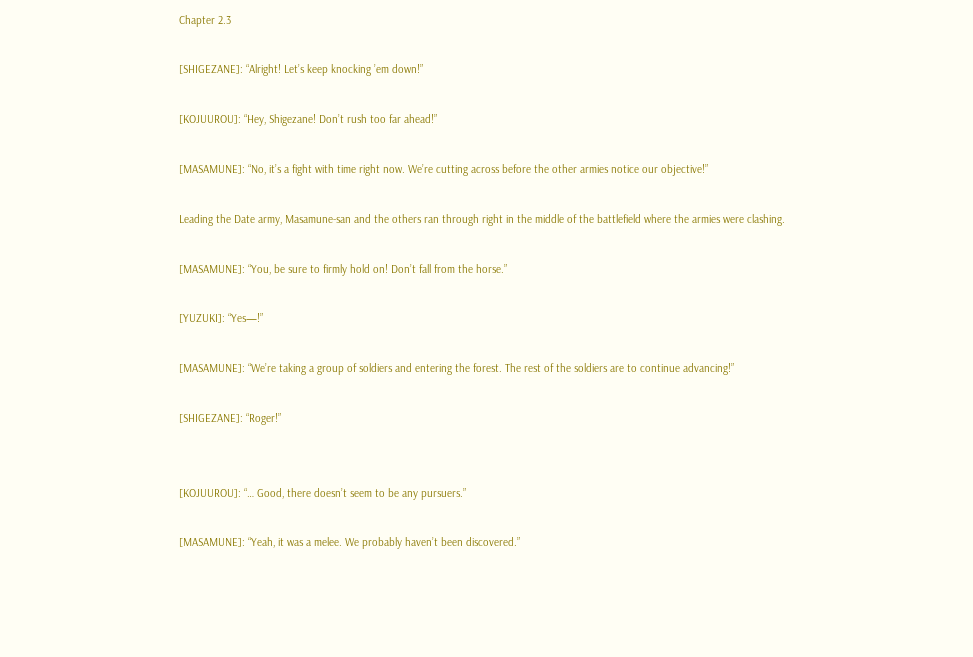Chapter 2.3

[SHIGEZANE]: “Alright! Let’s keep knocking ’em down!”

[KOJUUROU]: “Hey, Shigezane! Don’t rush too far ahead!”

[MASAMUNE]: “No, it’s a fight with time right now. We’re cutting across before the other armies notice our objective!”

Leading the Date army, Masamune-san and the others ran through right in the middle of the battlefield where the armies were clashing.

[MASAMUNE]: “You, be sure to firmly hold on! Don’t fall from the horse.”

[YUZUKI]: “Yes—!”

[MASAMUNE]: “We’re taking a group of soldiers and entering the forest. The rest of the soldiers are to continue advancing!”

[SHIGEZANE]: “Roger!”


[KOJUUROU]: “… Good, there doesn’t seem to be any pursuers.”

[MASAMUNE]: “Yeah, it was a melee. We probably haven’t been discovered.”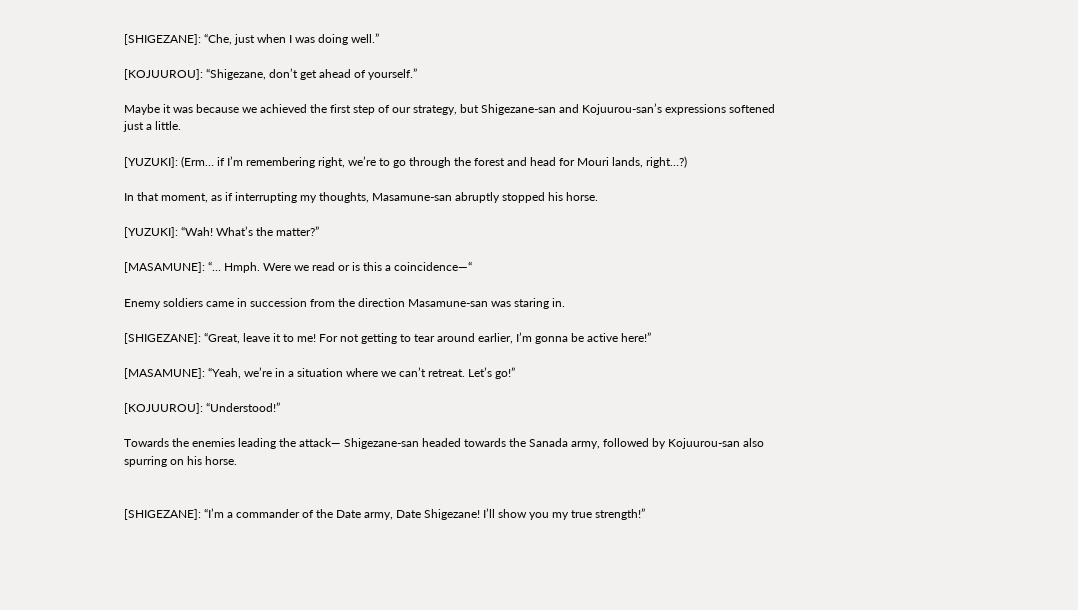[SHIGEZANE]: “Che, just when I was doing well.”

[KOJUUROU]: “Shigezane, don’t get ahead of yourself.”

Maybe it was because we achieved the first step of our strategy, but Shigezane-san and Kojuurou-san’s expressions softened just a little.

[YUZUKI]: (Erm… if I’m remembering right, we’re to go through the forest and head for Mouri lands, right…?)

In that moment, as if interrupting my thoughts, Masamune-san abruptly stopped his horse.

[YUZUKI]: “Wah! What’s the matter?”

[MASAMUNE]: “… Hmph. Were we read or is this a coincidence—“

Enemy soldiers came in succession from the direction Masamune-san was staring in.

[SHIGEZANE]: “Great, leave it to me! For not getting to tear around earlier, I’m gonna be active here!”

[MASAMUNE]: “Yeah, we’re in a situation where we can’t retreat. Let’s go!”

[KOJUUROU]: “Understood!”

Towards the enemies leading the attack— Shigezane-san headed towards the Sanada army, followed by Kojuurou-san also spurring on his horse.


[SHIGEZANE]: “I’m a commander of the Date army, Date Shigezane! I’ll show you my true strength!”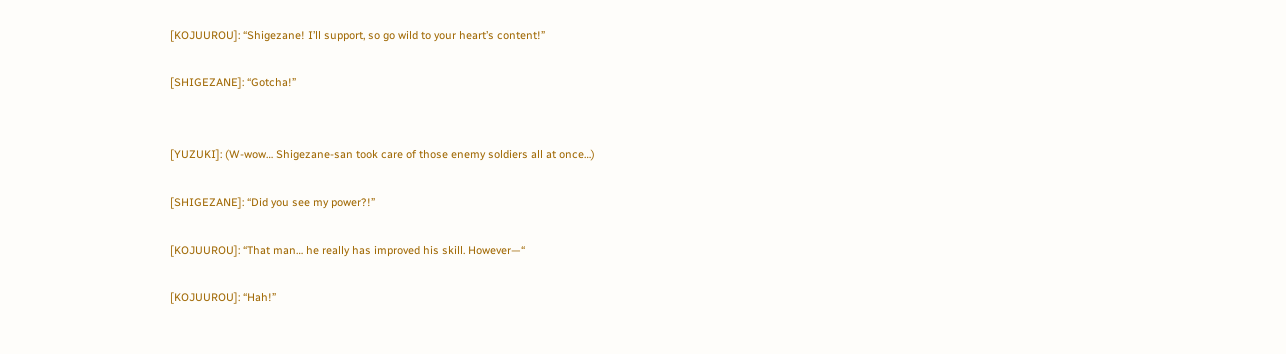[KOJUUROU]: “Shigezane! I’ll support, so go wild to your heart’s content!”

[SHIGEZANE]: “Gotcha!”


[YUZUKI]: (W-wow… Shigezane-san took care of those enemy soldiers all at once…)

[SHIGEZANE]: “Did you see my power?!”

[KOJUUROU]: “That man… he really has improved his skill. However—“

[KOJUUROU]: “Hah!”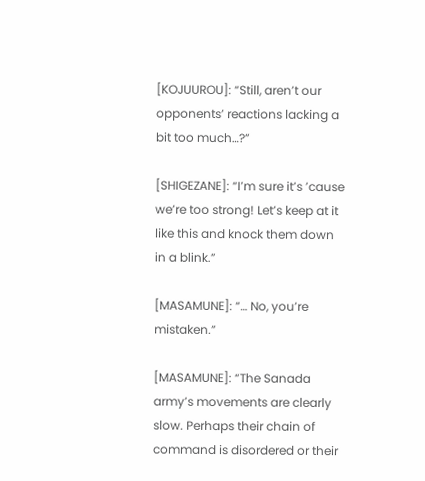[KOJUUROU]: “Still, aren’t our opponents’ reactions lacking a bit too much…?”

[SHIGEZANE]: “I’m sure it’s ’cause we’re too strong! Let’s keep at it like this and knock them down in a blink.”

[MASAMUNE]: “… No, you’re mistaken.”

[MASAMUNE]: “The Sanada army’s movements are clearly slow. Perhaps their chain of command is disordered or their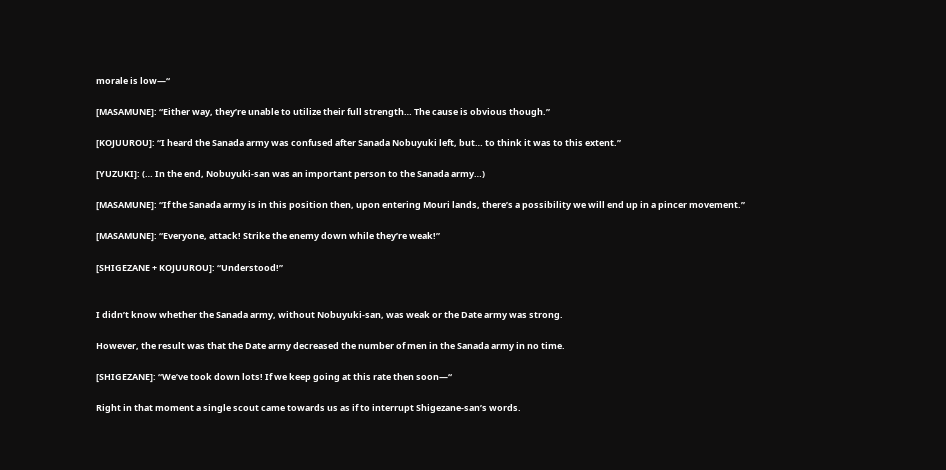morale is low—“

[MASAMUNE]: “Either way, they’re unable to utilize their full strength… The cause is obvious though.”

[KOJUUROU]: “I heard the Sanada army was confused after Sanada Nobuyuki left, but… to think it was to this extent.”

[YUZUKI]: (… In the end, Nobuyuki-san was an important person to the Sanada army…)

[MASAMUNE]: “If the Sanada army is in this position then, upon entering Mouri lands, there’s a possibility we will end up in a pincer movement.”

[MASAMUNE]: “Everyone, attack! Strike the enemy down while they’re weak!”

[SHIGEZANE + KOJUUROU]: “Understood!”


I didn’t know whether the Sanada army, without Nobuyuki-san, was weak or the Date army was strong.

However, the result was that the Date army decreased the number of men in the Sanada army in no time.

[SHIGEZANE]: “We’ve took down lots! If we keep going at this rate then soon—“

Right in that moment a single scout came towards us as if to interrupt Shigezane-san’s words.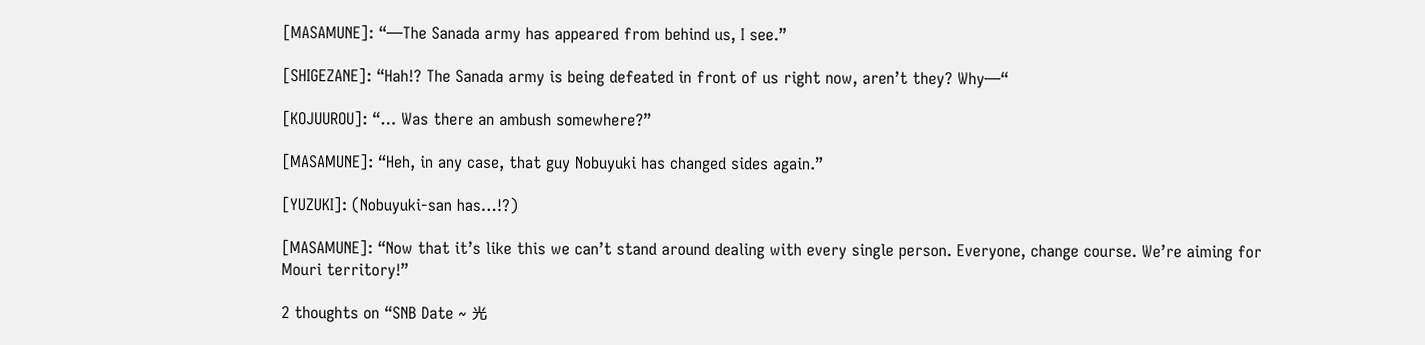[MASAMUNE]: “—The Sanada army has appeared from behind us, I see.”

[SHIGEZANE]: “Hah!? The Sanada army is being defeated in front of us right now, aren’t they? Why—“

[KOJUUROU]: “… Was there an ambush somewhere?”

[MASAMUNE]: “Heh, in any case, that guy Nobuyuki has changed sides again.”

[YUZUKI]: (Nobuyuki-san has…!?)

[MASAMUNE]: “Now that it’s like this we can’t stand around dealing with every single person. Everyone, change course. We’re aiming for Mouri territory!”

2 thoughts on “SNB Date ~ 光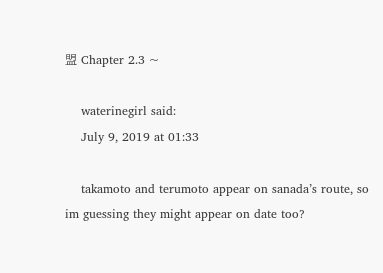盟 Chapter 2.3 ~

    waterinegirl said:
    July 9, 2019 at 01:33

    takamoto and terumoto appear on sanada’s route, so im guessing they might appear on date too?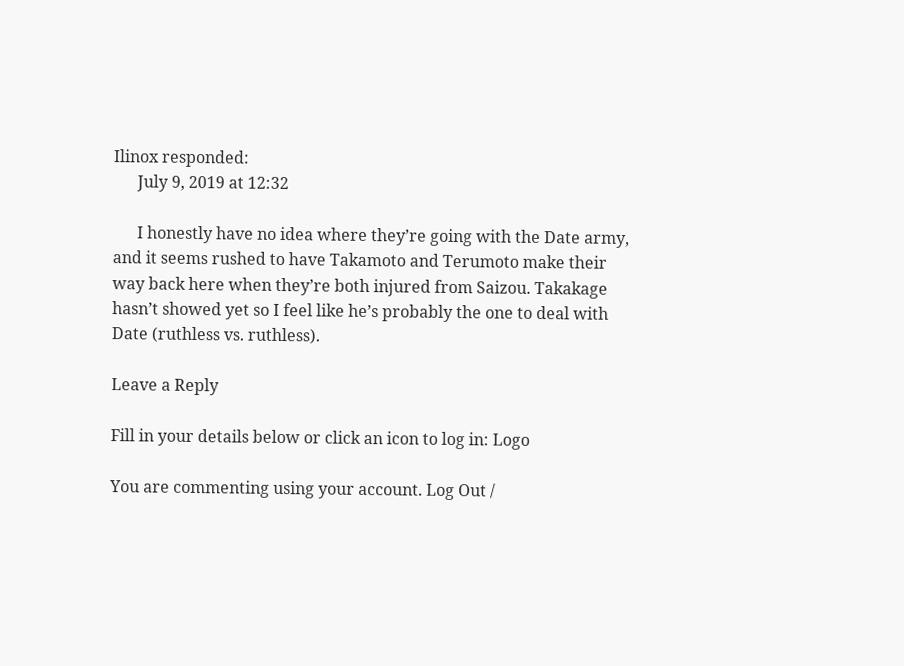Ilinox responded:
      July 9, 2019 at 12:32

      I honestly have no idea where they’re going with the Date army, and it seems rushed to have Takamoto and Terumoto make their way back here when they’re both injured from Saizou. Takakage hasn’t showed yet so I feel like he’s probably the one to deal with Date (ruthless vs. ruthless).

Leave a Reply

Fill in your details below or click an icon to log in: Logo

You are commenting using your account. Log Out /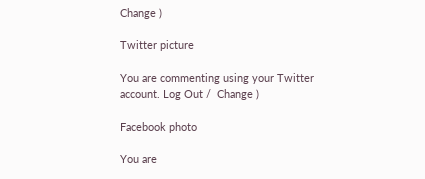Change )

Twitter picture

You are commenting using your Twitter account. Log Out /  Change )

Facebook photo

You are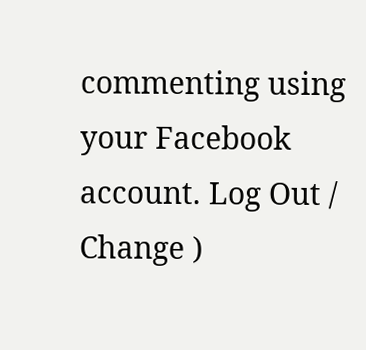commenting using your Facebook account. Log Out /  Change )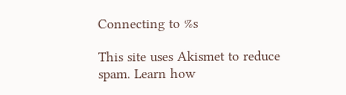Connecting to %s

This site uses Akismet to reduce spam. Learn how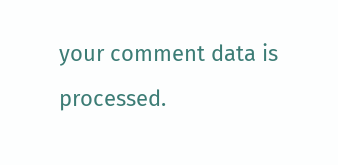your comment data is processed.